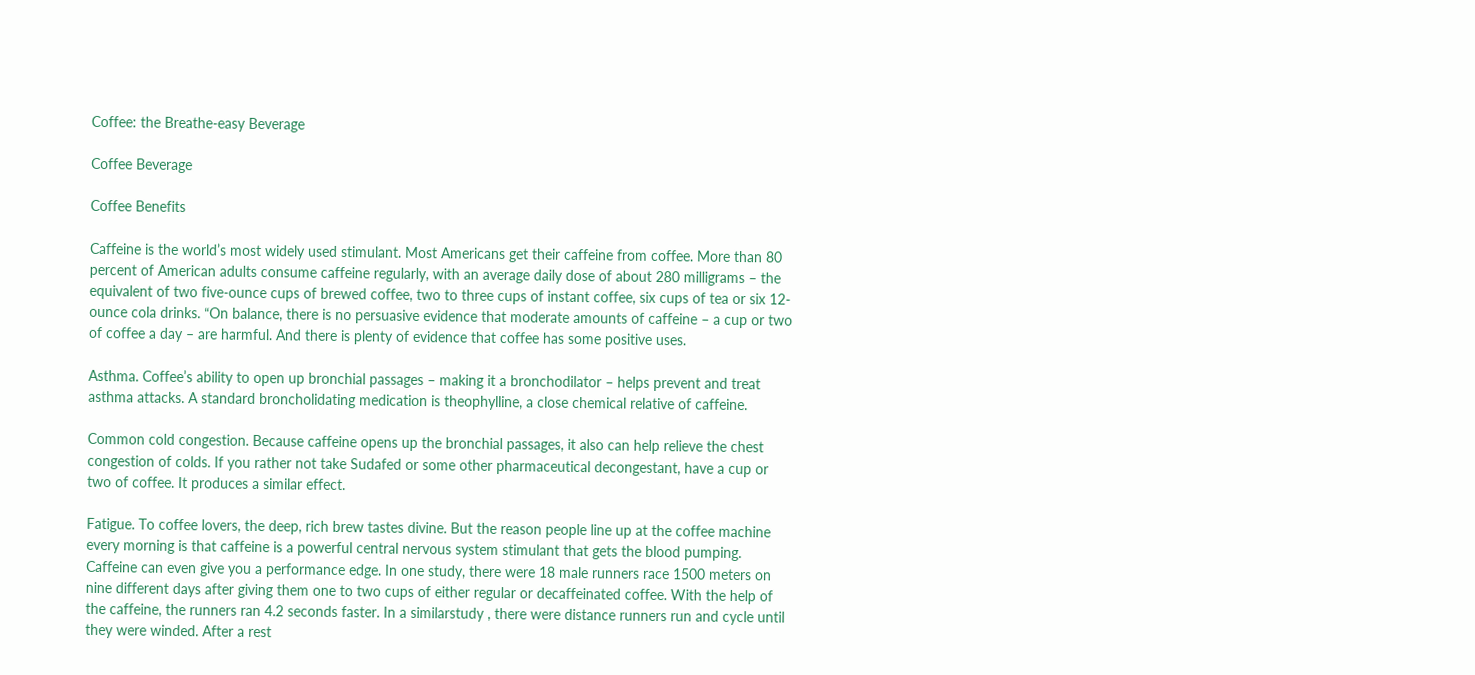Coffee: the Breathe-easy Beverage

Coffee Beverage

Coffee Benefits

Caffeine is the world’s most widely used stimulant. Most Americans get their caffeine from coffee. More than 80 percent of American adults consume caffeine regularly, with an average daily dose of about 280 milligrams – the equivalent of two five-ounce cups of brewed coffee, two to three cups of instant coffee, six cups of tea or six 12-ounce cola drinks. “On balance, there is no persuasive evidence that moderate amounts of caffeine – a cup or two of coffee a day – are harmful. And there is plenty of evidence that coffee has some positive uses.

Asthma. Coffee’s ability to open up bronchial passages – making it a bronchodilator – helps prevent and treat asthma attacks. A standard broncholidating medication is theophylline, a close chemical relative of caffeine.

Common cold congestion. Because caffeine opens up the bronchial passages, it also can help relieve the chest congestion of colds. If you rather not take Sudafed or some other pharmaceutical decongestant, have a cup or two of coffee. It produces a similar effect.

Fatigue. To coffee lovers, the deep, rich brew tastes divine. But the reason people line up at the coffee machine every morning is that caffeine is a powerful central nervous system stimulant that gets the blood pumping. Caffeine can even give you a performance edge. In one study, there were 18 male runners race 1500 meters on nine different days after giving them one to two cups of either regular or decaffeinated coffee. With the help of the caffeine, the runners ran 4.2 seconds faster. In a similarstudy , there were distance runners run and cycle until they were winded. After a rest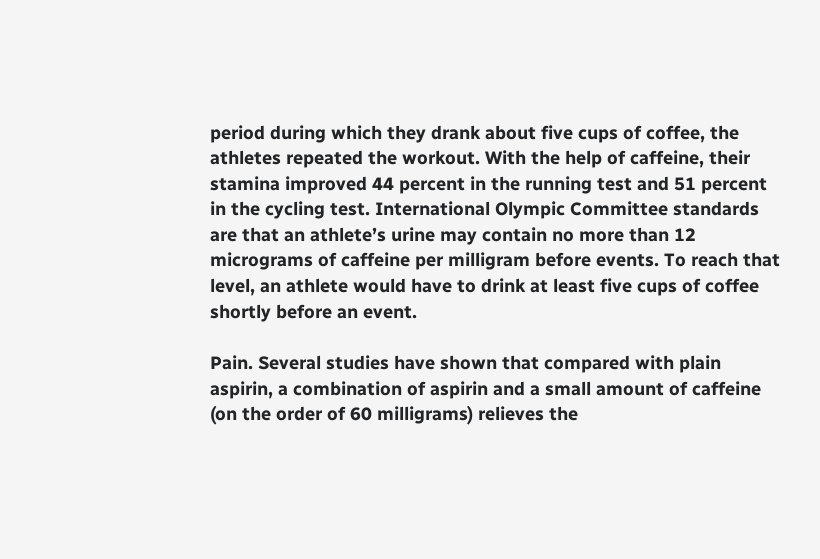period during which they drank about five cups of coffee, the athletes repeated the workout. With the help of caffeine, their stamina improved 44 percent in the running test and 51 percent in the cycling test. International Olympic Committee standards are that an athlete’s urine may contain no more than 12 micrograms of caffeine per milligram before events. To reach that level, an athlete would have to drink at least five cups of coffee shortly before an event.

Pain. Several studies have shown that compared with plain aspirin, a combination of aspirin and a small amount of caffeine (on the order of 60 milligrams) relieves the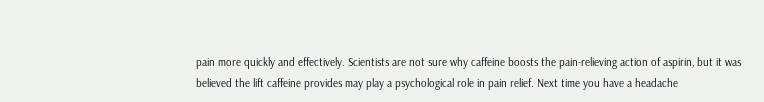pain more quickly and effectively. Scientists are not sure why caffeine boosts the pain-relieving action of aspirin, but it was believed the lift caffeine provides may play a psychological role in pain relief. Next time you have a headache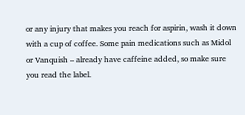or any injury that makes you reach for aspirin, wash it down with a cup of coffee. Some pain medications such as Midol or Vanquish – already have caffeine added, so make sure you read the label.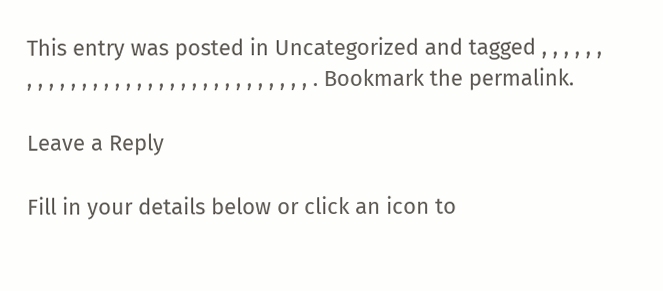This entry was posted in Uncategorized and tagged , , , , , , , , , , , , , , , , , , , , , , , , , , , , , , , , . Bookmark the permalink.

Leave a Reply

Fill in your details below or click an icon to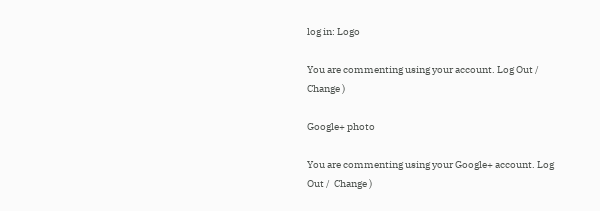log in: Logo

You are commenting using your account. Log Out /  Change )

Google+ photo

You are commenting using your Google+ account. Log Out /  Change )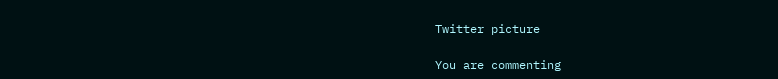Twitter picture

You are commenting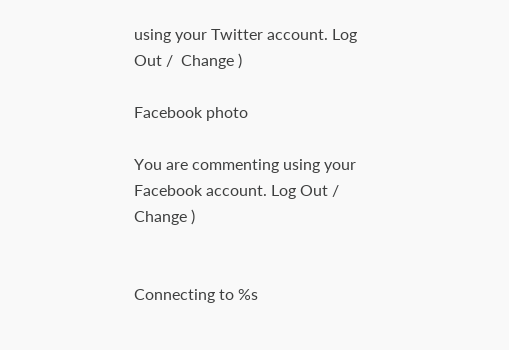using your Twitter account. Log Out /  Change )

Facebook photo

You are commenting using your Facebook account. Log Out /  Change )


Connecting to %s